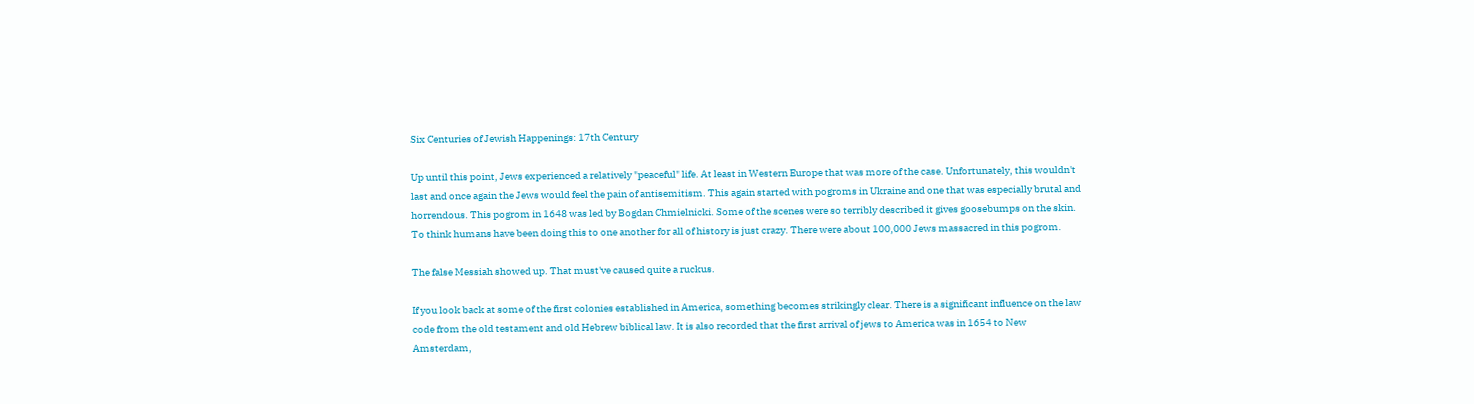Six Centuries of Jewish Happenings: 17th Century

Up until this point, Jews experienced a relatively "peaceful" life. At least in Western Europe that was more of the case. Unfortunately, this wouldn't last and once again the Jews would feel the pain of antisemitism. This again started with pogroms in Ukraine and one that was especially brutal and horrendous. This pogrom in 1648 was led by Bogdan Chmielnicki. Some of the scenes were so terribly described it gives goosebumps on the skin. To think humans have been doing this to one another for all of history is just crazy. There were about 100,000 Jews massacred in this pogrom.

The false Messiah showed up. That must've caused quite a ruckus.

If you look back at some of the first colonies established in America, something becomes strikingly clear. There is a significant influence on the law code from the old testament and old Hebrew biblical law. It is also recorded that the first arrival of jews to America was in 1654 to New Amsterdam,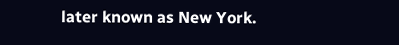later known as New York.